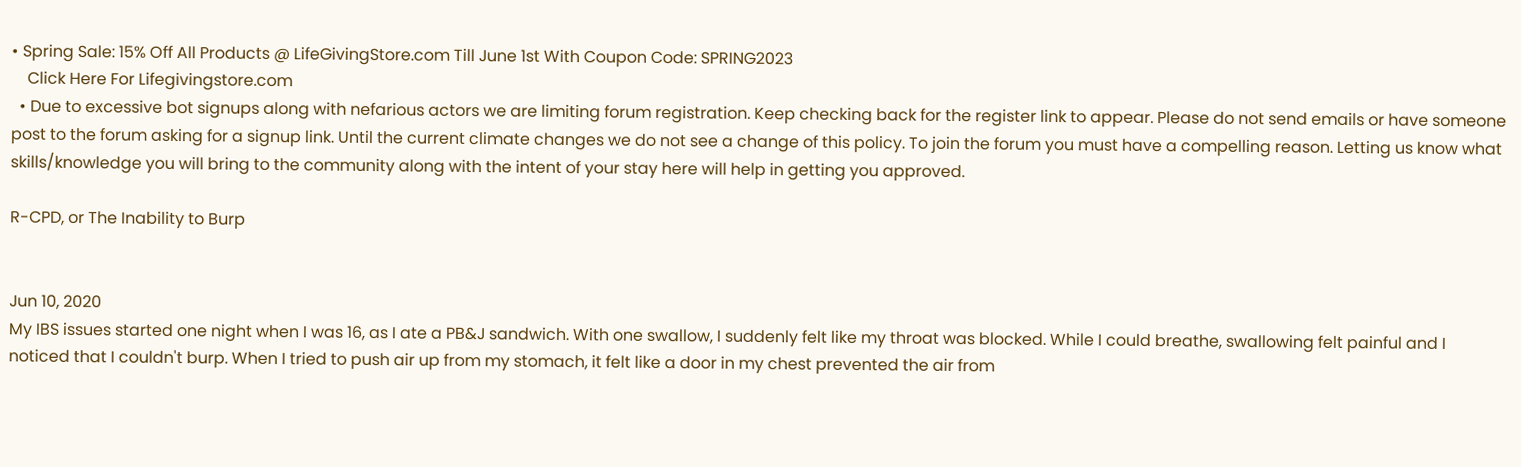• Spring Sale: 15% Off All Products @ LifeGivingStore.com Till June 1st With Coupon Code: SPRING2023
    Click Here For Lifegivingstore.com
  • Due to excessive bot signups along with nefarious actors we are limiting forum registration. Keep checking back for the register link to appear. Please do not send emails or have someone post to the forum asking for a signup link. Until the current climate changes we do not see a change of this policy. To join the forum you must have a compelling reason. Letting us know what skills/knowledge you will bring to the community along with the intent of your stay here will help in getting you approved.

R-CPD, or The Inability to Burp


Jun 10, 2020
My IBS issues started one night when I was 16, as I ate a PB&J sandwich. With one swallow, I suddenly felt like my throat was blocked. While I could breathe, swallowing felt painful and I noticed that I couldn't burp. When I tried to push air up from my stomach, it felt like a door in my chest prevented the air from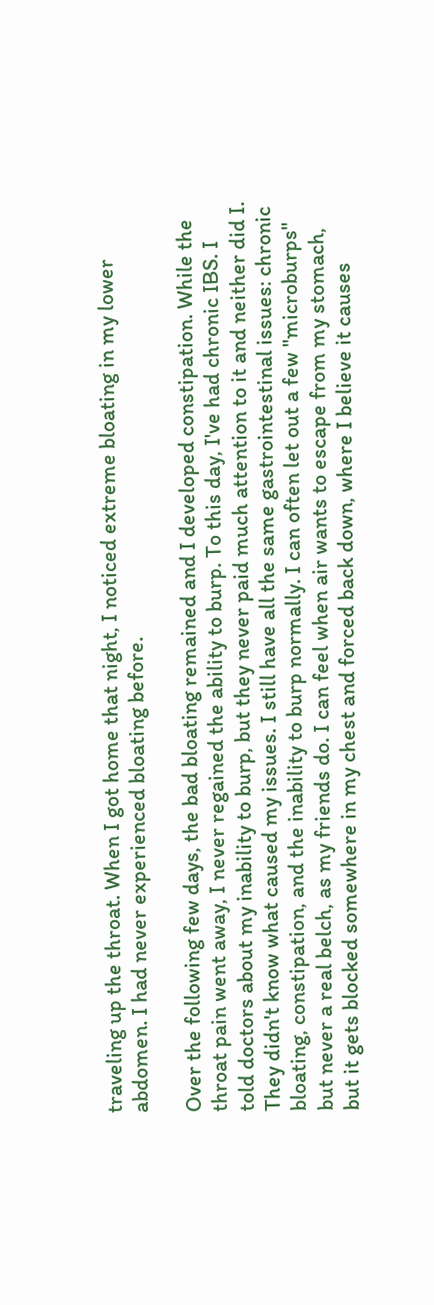traveling up the throat. When I got home that night, I noticed extreme bloating in my lower abdomen. I had never experienced bloating before.

Over the following few days, the bad bloating remained and I developed constipation. While the throat pain went away, I never regained the ability to burp. To this day, I've had chronic IBS. I told doctors about my inability to burp, but they never paid much attention to it and neither did I. They didn't know what caused my issues. I still have all the same gastrointestinal issues: chronic bloating, constipation, and the inability to burp normally. I can often let out a few "microburps" but never a real belch, as my friends do. I can feel when air wants to escape from my stomach, but it gets blocked somewhere in my chest and forced back down, where I believe it causes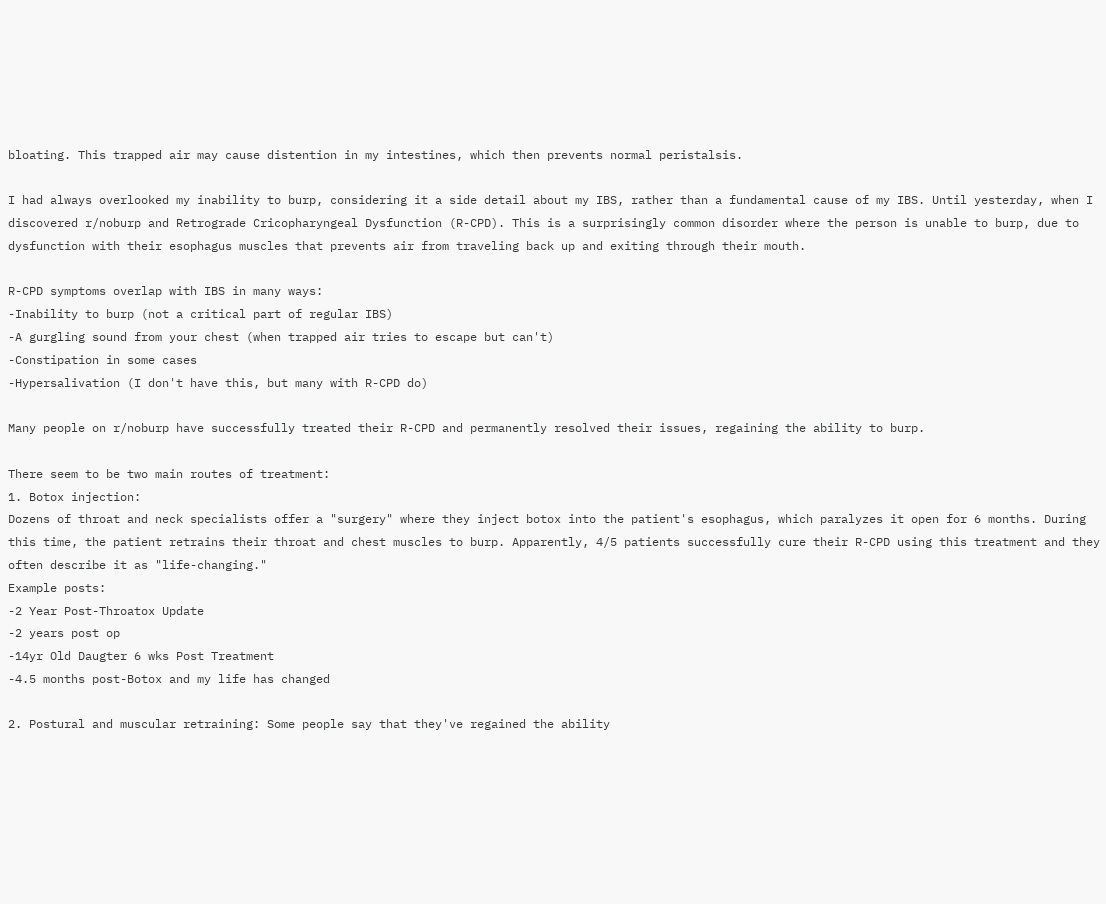bloating. This trapped air may cause distention in my intestines, which then prevents normal peristalsis.

I had always overlooked my inability to burp, considering it a side detail about my IBS, rather than a fundamental cause of my IBS. Until yesterday, when I discovered r/noburp and Retrograde Cricopharyngeal Dysfunction (R-CPD). This is a surprisingly common disorder where the person is unable to burp, due to dysfunction with their esophagus muscles that prevents air from traveling back up and exiting through their mouth.

R-CPD symptoms overlap with IBS in many ways:
-Inability to burp (not a critical part of regular IBS)
-A gurgling sound from your chest (when trapped air tries to escape but can't)
-Constipation in some cases
-Hypersalivation (I don't have this, but many with R-CPD do)

Many people on r/noburp have successfully treated their R-CPD and permanently resolved their issues, regaining the ability to burp.

There seem to be two main routes of treatment:
1. Botox injection:
Dozens of throat and neck specialists offer a "surgery" where they inject botox into the patient's esophagus, which paralyzes it open for 6 months. During this time, the patient retrains their throat and chest muscles to burp. Apparently, 4/5 patients successfully cure their R-CPD using this treatment and they often describe it as "life-changing."
Example posts:
-2 Year Post-Throatox Update
-2 years post op
-14yr Old Daugter 6 wks Post Treatment
-4.5 months post-Botox and my life has changed

2. Postural and muscular retraining: Some people say that they've regained the ability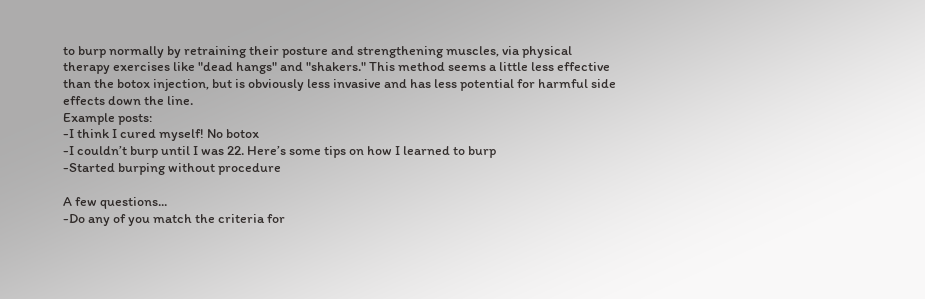to burp normally by retraining their posture and strengthening muscles, via physical therapy exercises like "dead hangs" and "shakers." This method seems a little less effective than the botox injection, but is obviously less invasive and has less potential for harmful side effects down the line.
Example posts:
-I think I cured myself! No botox
-I couldn’t burp until I was 22. Here’s some tips on how I learned to burp
-Started burping without procedure

A few questions...
-Do any of you match the criteria for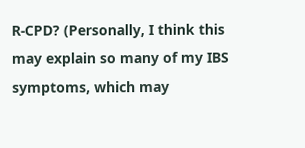R-CPD? (Personally, I think this may explain so many of my IBS symptoms, which may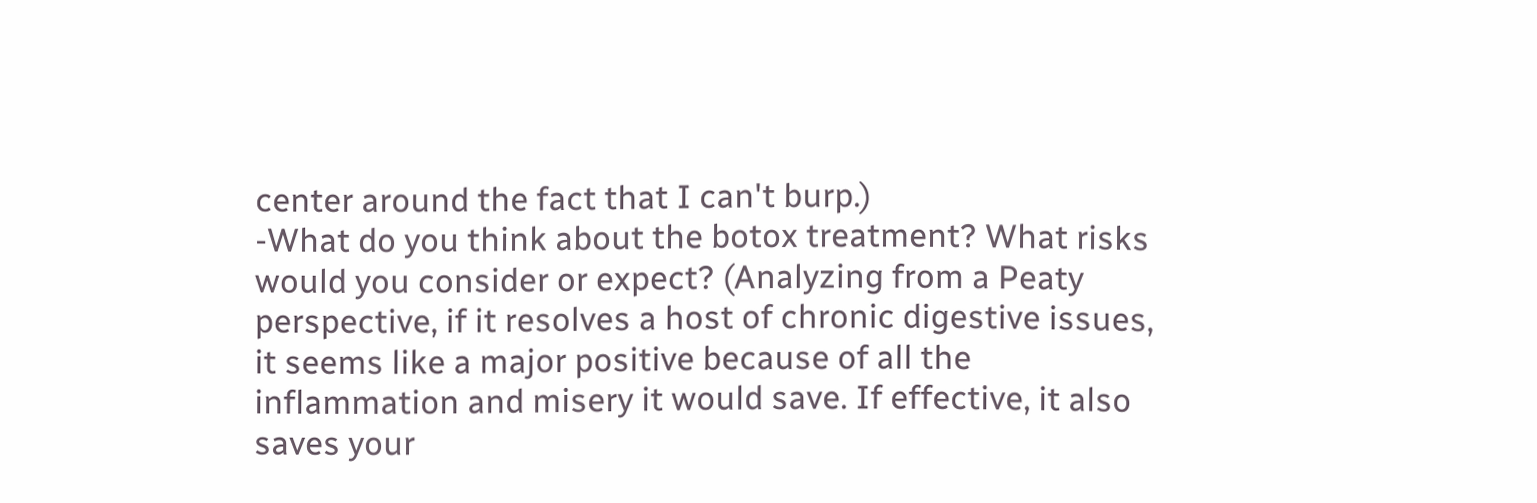center around the fact that I can't burp.)
-What do you think about the botox treatment? What risks would you consider or expect? (Analyzing from a Peaty perspective, if it resolves a host of chronic digestive issues, it seems like a major positive because of all the inflammation and misery it would save. If effective, it also saves your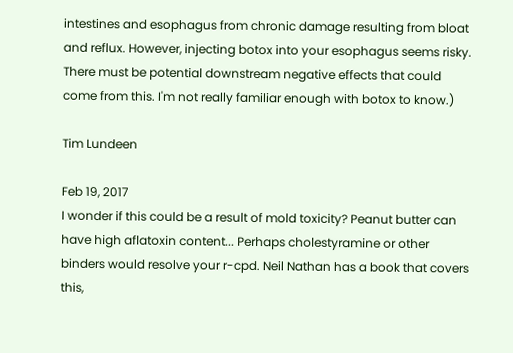intestines and esophagus from chronic damage resulting from bloat and reflux. However, injecting botox into your esophagus seems risky. There must be potential downstream negative effects that could come from this. I'm not really familiar enough with botox to know.)

Tim Lundeen

Feb 19, 2017
I wonder if this could be a result of mold toxicity? Peanut butter can have high aflatoxin content... Perhaps cholestyramine or other binders would resolve your r-cpd. Neil Nathan has a book that covers this,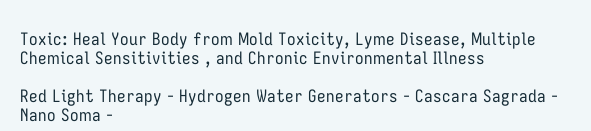Toxic: Heal Your Body from Mold Toxicity, Lyme Disease, Multiple Chemical Sensitivities , and Chronic Environmental Illness

Red Light Therapy - Hydrogen Water Generators - Cascara Sagrada - Nano Soma -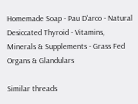Homemade Soap - Pau D'arco - Natural Desiccated Thyroid - Vitamins, Minerals & Supplements - Grass Fed Organs & Glandulars

Similar threads